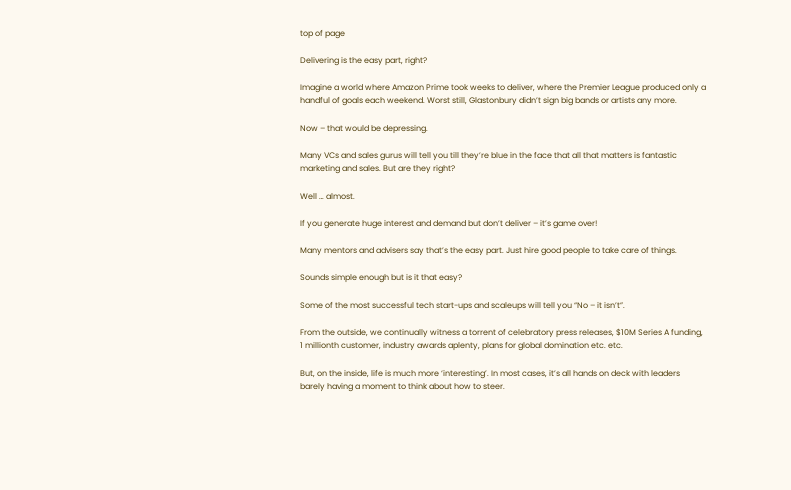top of page

Delivering is the easy part, right?

Imagine a world where Amazon Prime took weeks to deliver, where the Premier League produced only a handful of goals each weekend. Worst still, Glastonbury didn’t sign big bands or artists any more.

Now – that would be depressing.

Many VCs and sales gurus will tell you till they’re blue in the face that all that matters is fantastic marketing and sales. But are they right?

Well … almost.

If you generate huge interest and demand but don’t deliver – it’s game over!

Many mentors and advisers say that’s the easy part. Just hire good people to take care of things.

Sounds simple enough but is it that easy?

Some of the most successful tech start-ups and scaleups will tell you “No – it isn’t”.

From the outside, we continually witness a torrent of celebratory press releases, $10M Series A funding, 1 millionth customer, industry awards aplenty, plans for global domination etc. etc.

But, on the inside, life is much more ‘interesting’. In most cases, it’s all hands on deck with leaders barely having a moment to think about how to steer.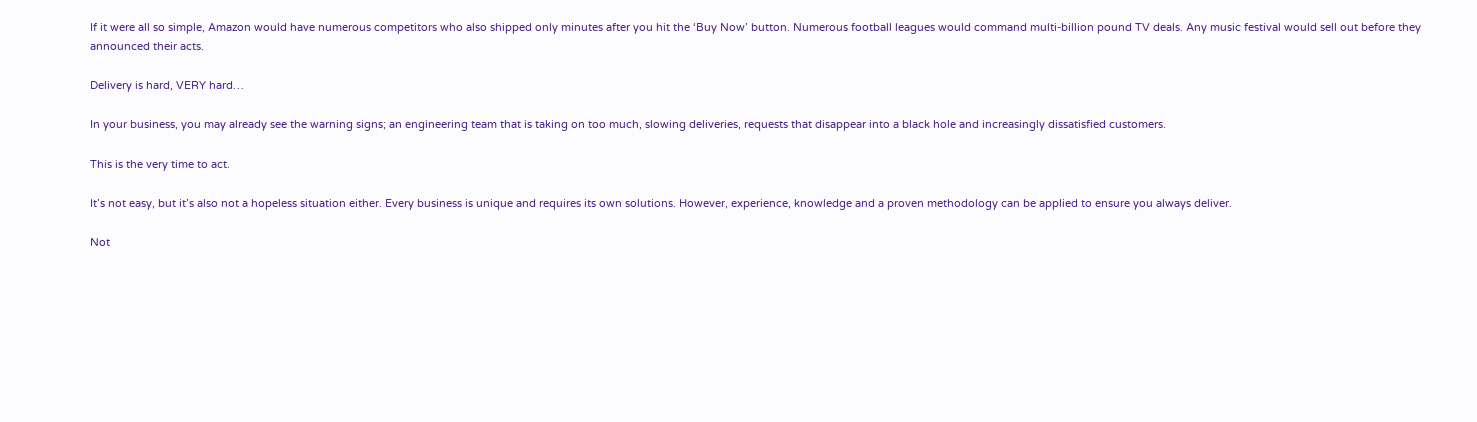If it were all so simple, Amazon would have numerous competitors who also shipped only minutes after you hit the ‘Buy Now’ button. Numerous football leagues would command multi-billion pound TV deals. Any music festival would sell out before they announced their acts.

Delivery is hard, VERY hard…

In your business, you may already see the warning signs; an engineering team that is taking on too much, slowing deliveries, requests that disappear into a black hole and increasingly dissatisfied customers.

This is the very time to act.

It’s not easy, but it’s also not a hopeless situation either. Every business is unique and requires its own solutions. However, experience, knowledge and a proven methodology can be applied to ensure you always deliver.

Not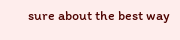sure about the best way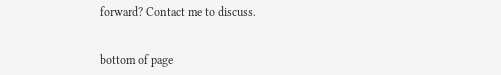forward? Contact me to discuss.


bottom of page